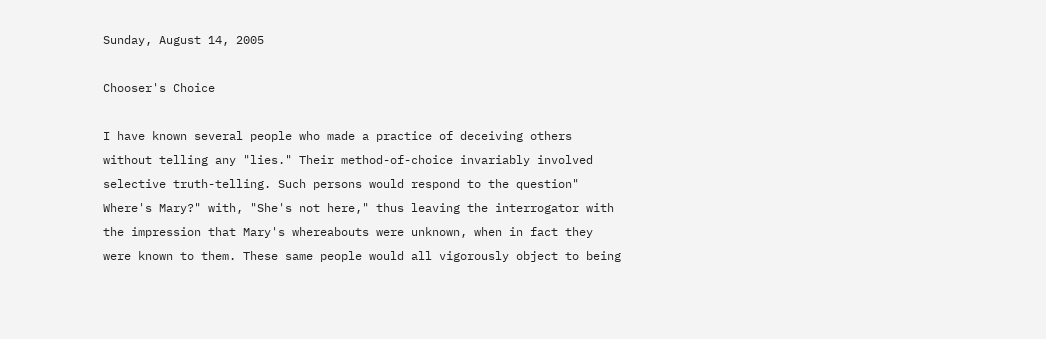Sunday, August 14, 2005

Chooser's Choice

I have known several people who made a practice of deceiving others without telling any "lies." Their method-of-choice invariably involved selective truth-telling. Such persons would respond to the question" Where's Mary?" with, "She's not here," thus leaving the interrogator with the impression that Mary's whereabouts were unknown, when in fact they were known to them. These same people would all vigorously object to being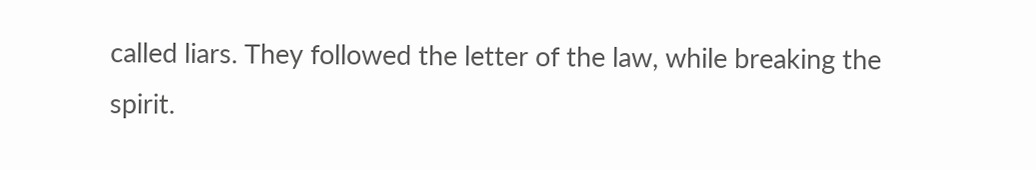called liars. They followed the letter of the law, while breaking the spirit.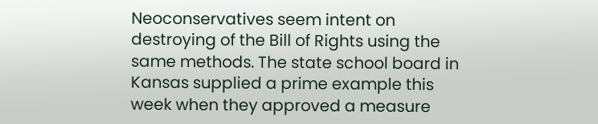Neoconservatives seem intent on destroying of the Bill of Rights using the same methods. The state school board in Kansas supplied a prime example this week when they approved a measure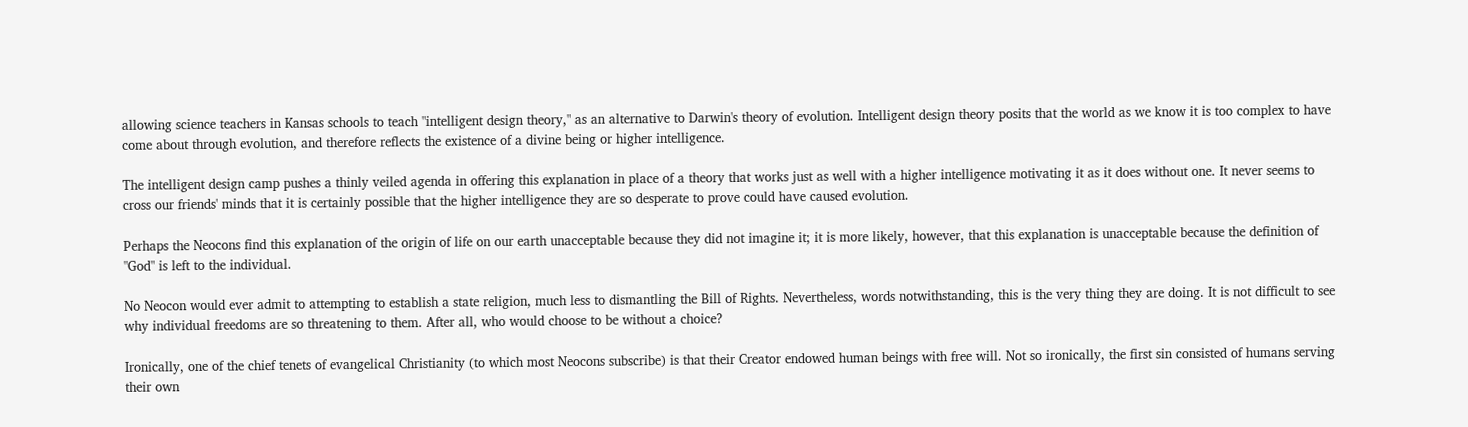allowing science teachers in Kansas schools to teach "intelligent design theory," as an alternative to Darwin's theory of evolution. Intelligent design theory posits that the world as we know it is too complex to have come about through evolution, and therefore reflects the existence of a divine being or higher intelligence.

The intelligent design camp pushes a thinly veiled agenda in offering this explanation in place of a theory that works just as well with a higher intelligence motivating it as it does without one. It never seems to cross our friends' minds that it is certainly possible that the higher intelligence they are so desperate to prove could have caused evolution.

Perhaps the Neocons find this explanation of the origin of life on our earth unacceptable because they did not imagine it; it is more likely, however, that this explanation is unacceptable because the definition of "God" is left to the individual.

No Neocon would ever admit to attempting to establish a state religion, much less to dismantling the Bill of Rights. Nevertheless, words notwithstanding, this is the very thing they are doing. It is not difficult to see why individual freedoms are so threatening to them. After all, who would choose to be without a choice?

Ironically, one of the chief tenets of evangelical Christianity (to which most Neocons subscribe) is that their Creator endowed human beings with free will. Not so ironically, the first sin consisted of humans serving their own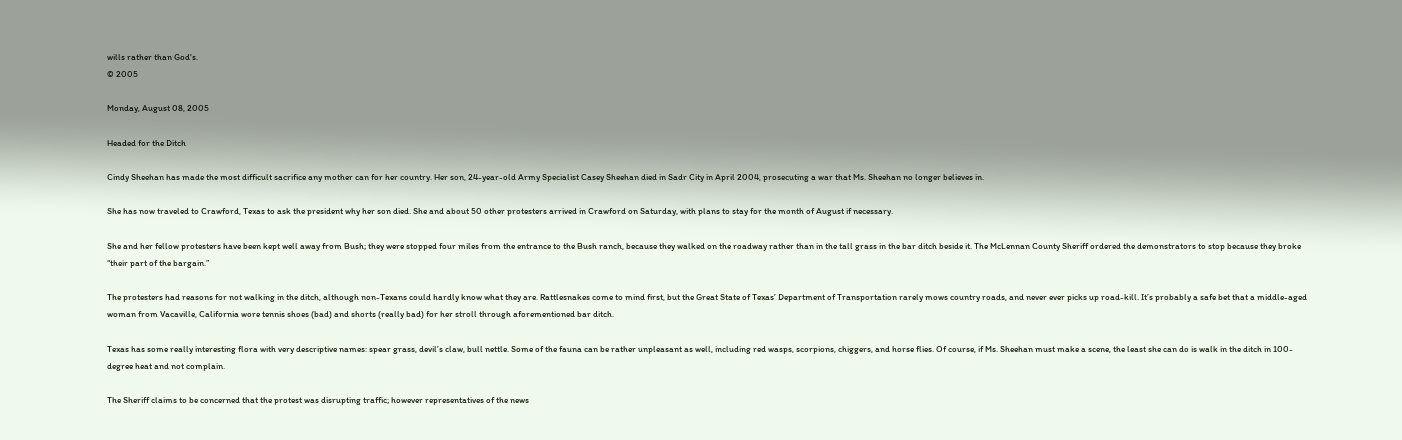wills rather than God's.
© 2005

Monday, August 08, 2005

Headed for the Ditch

Cindy Sheehan has made the most difficult sacrifice any mother can for her country. Her son, 24-year-old Army Specialist Casey Sheehan died in Sadr City in April 2004, prosecuting a war that Ms. Sheehan no longer believes in.

She has now traveled to Crawford, Texas to ask the president why her son died. She and about 50 other protesters arrived in Crawford on Saturday, with plans to stay for the month of August if necessary.

She and her fellow protesters have been kept well away from Bush; they were stopped four miles from the entrance to the Bush ranch, because they walked on the roadway rather than in the tall grass in the bar ditch beside it. The McLennan County Sheriff ordered the demonstrators to stop because they broke “their part of the bargain.”

The protesters had reasons for not walking in the ditch, although non-Texans could hardly know what they are. Rattlesnakes come to mind first, but the Great State of Texas’ Department of Transportation rarely mows country roads, and never ever picks up road-kill. It’s probably a safe bet that a middle-aged woman from Vacaville, California wore tennis shoes (bad) and shorts (really bad) for her stroll through aforementioned bar ditch.

Texas has some really interesting flora with very descriptive names: spear grass, devil’s claw, bull nettle. Some of the fauna can be rather unpleasant as well, including red wasps, scorpions, chiggers, and horse flies. Of course, if Ms. Sheehan must make a scene, the least she can do is walk in the ditch in 100-degree heat and not complain.

The Sheriff claims to be concerned that the protest was disrupting traffic; however representatives of the news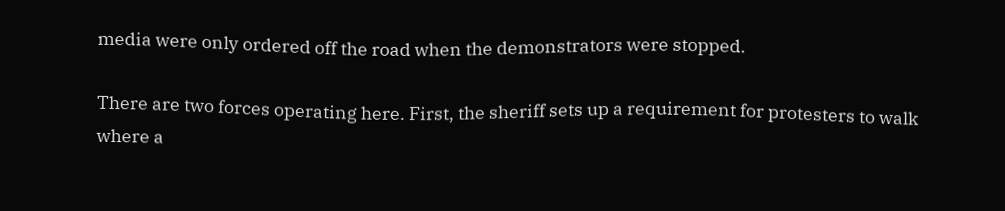media were only ordered off the road when the demonstrators were stopped.

There are two forces operating here. First, the sheriff sets up a requirement for protesters to walk where a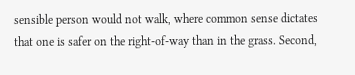sensible person would not walk, where common sense dictates that one is safer on the right-of-way than in the grass. Second,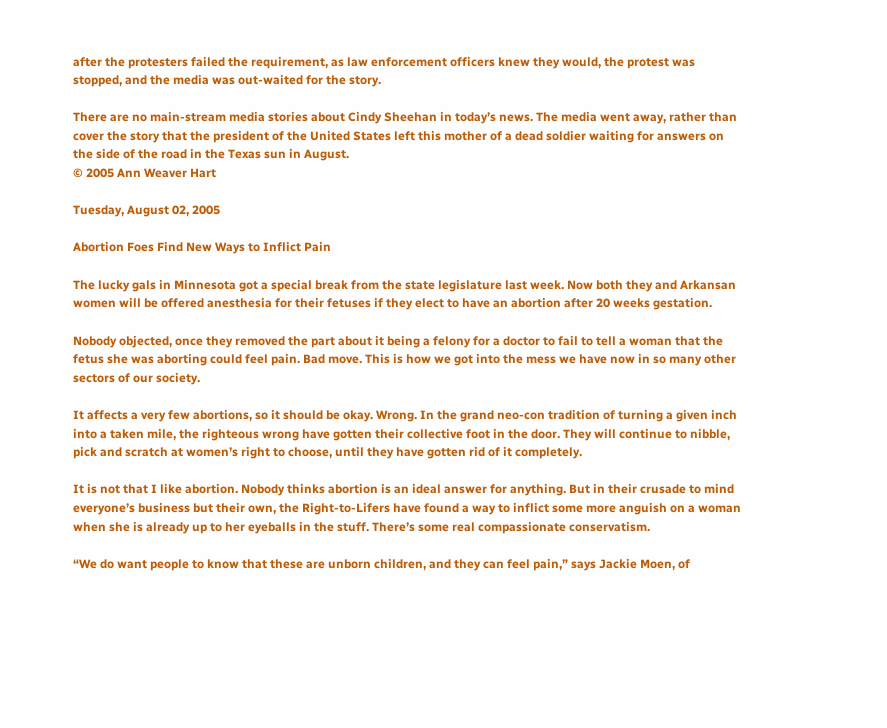after the protesters failed the requirement, as law enforcement officers knew they would, the protest was stopped, and the media was out-waited for the story.

There are no main-stream media stories about Cindy Sheehan in today’s news. The media went away, rather than cover the story that the president of the United States left this mother of a dead soldier waiting for answers on the side of the road in the Texas sun in August.
© 2005 Ann Weaver Hart

Tuesday, August 02, 2005

Abortion Foes Find New Ways to Inflict Pain

The lucky gals in Minnesota got a special break from the state legislature last week. Now both they and Arkansan women will be offered anesthesia for their fetuses if they elect to have an abortion after 20 weeks gestation.

Nobody objected, once they removed the part about it being a felony for a doctor to fail to tell a woman that the fetus she was aborting could feel pain. Bad move. This is how we got into the mess we have now in so many other sectors of our society.

It affects a very few abortions, so it should be okay. Wrong. In the grand neo-con tradition of turning a given inch into a taken mile, the righteous wrong have gotten their collective foot in the door. They will continue to nibble, pick and scratch at women’s right to choose, until they have gotten rid of it completely.

It is not that I like abortion. Nobody thinks abortion is an ideal answer for anything. But in their crusade to mind everyone’s business but their own, the Right-to-Lifers have found a way to inflict some more anguish on a woman when she is already up to her eyeballs in the stuff. There’s some real compassionate conservatism.

“We do want people to know that these are unborn children, and they can feel pain,” says Jackie Moen, of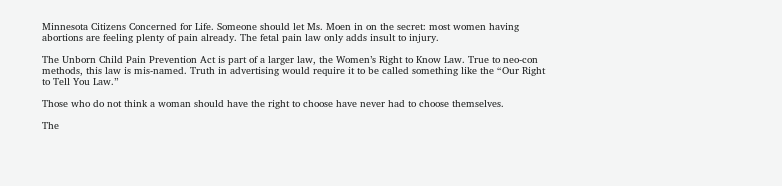Minnesota Citizens Concerned for Life. Someone should let Ms. Moen in on the secret: most women having abortions are feeling plenty of pain already. The fetal pain law only adds insult to injury.

The Unborn Child Pain Prevention Act is part of a larger law, the Women’s Right to Know Law. True to neo-con methods, this law is mis-named. Truth in advertising would require it to be called something like the “Our Right to Tell You Law.”

Those who do not think a woman should have the right to choose have never had to choose themselves.

The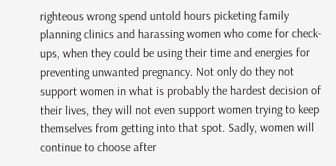righteous wrong spend untold hours picketing family planning clinics and harassing women who come for check-ups, when they could be using their time and energies for preventing unwanted pregnancy. Not only do they not support women in what is probably the hardest decision of their lives, they will not even support women trying to keep themselves from getting into that spot. Sadly, women will continue to choose after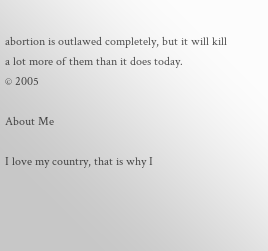abortion is outlawed completely, but it will kill a lot more of them than it does today.
© 2005

About Me

I love my country, that is why I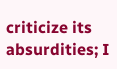criticize its absurdities; I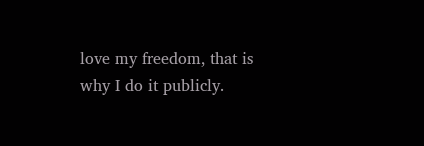love my freedom, that is why I do it publicly.